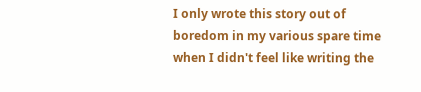I only wrote this story out of boredom in my various spare time when I didn't feel like writing the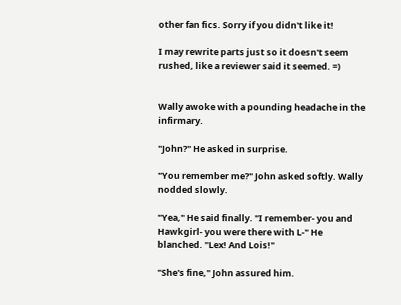other fan fics. Sorry if you didn't like it!

I may rewrite parts just so it doesn't seem rushed, like a reviewer said it seemed. =)


Wally awoke with a pounding headache in the infirmary.

"John?" He asked in surprise.

"You remember me?" John asked softly. Wally nodded slowly.

"Yea," He said finally. "I remember- you and Hawkgirl- you were there with L-" He blanched. "Lex! And Lois!"

"She's fine," John assured him.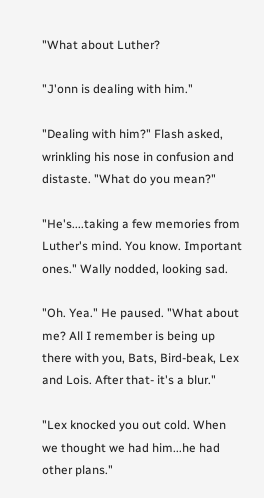"What about Luther?

"J'onn is dealing with him."

"Dealing with him?" Flash asked, wrinkling his nose in confusion and distaste. "What do you mean?"

"He's....taking a few memories from Luther's mind. You know. Important ones." Wally nodded, looking sad.

"Oh. Yea." He paused. "What about me? All I remember is being up there with you, Bats, Bird-beak, Lex and Lois. After that- it's a blur."

"Lex knocked you out cold. When we thought we had him...he had other plans."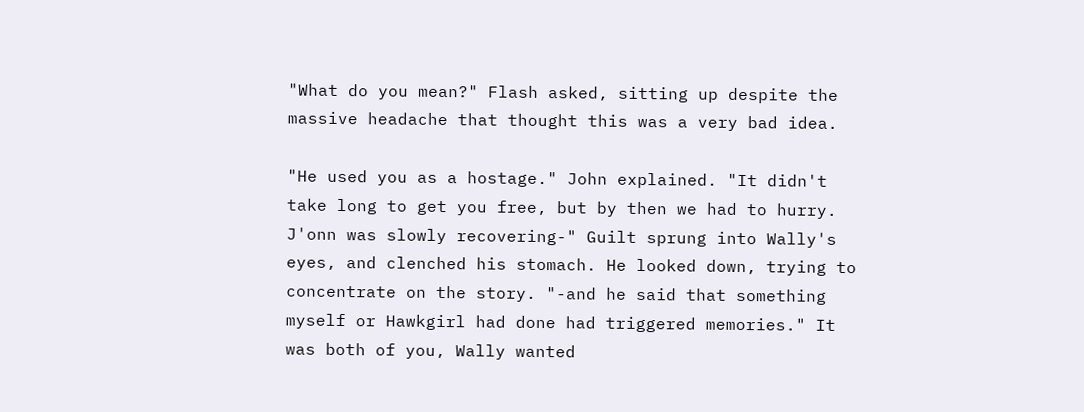"What do you mean?" Flash asked, sitting up despite the massive headache that thought this was a very bad idea.

"He used you as a hostage." John explained. "It didn't take long to get you free, but by then we had to hurry. J'onn was slowly recovering-" Guilt sprung into Wally's eyes, and clenched his stomach. He looked down, trying to concentrate on the story. "-and he said that something myself or Hawkgirl had done had triggered memories." It was both of you, Wally wanted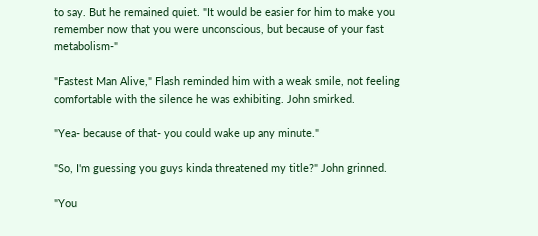to say. But he remained quiet. "It would be easier for him to make you remember now that you were unconscious, but because of your fast metabolism-"

"Fastest Man Alive," Flash reminded him with a weak smile, not feeling comfortable with the silence he was exhibiting. John smirked.

"Yea- because of that- you could wake up any minute."

"So, I'm guessing you guys kinda threatened my title?" John grinned.

"You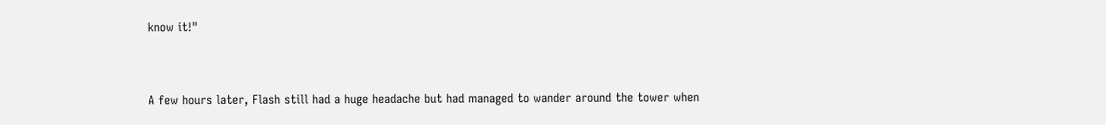know it!"


A few hours later, Flash still had a huge headache but had managed to wander around the tower when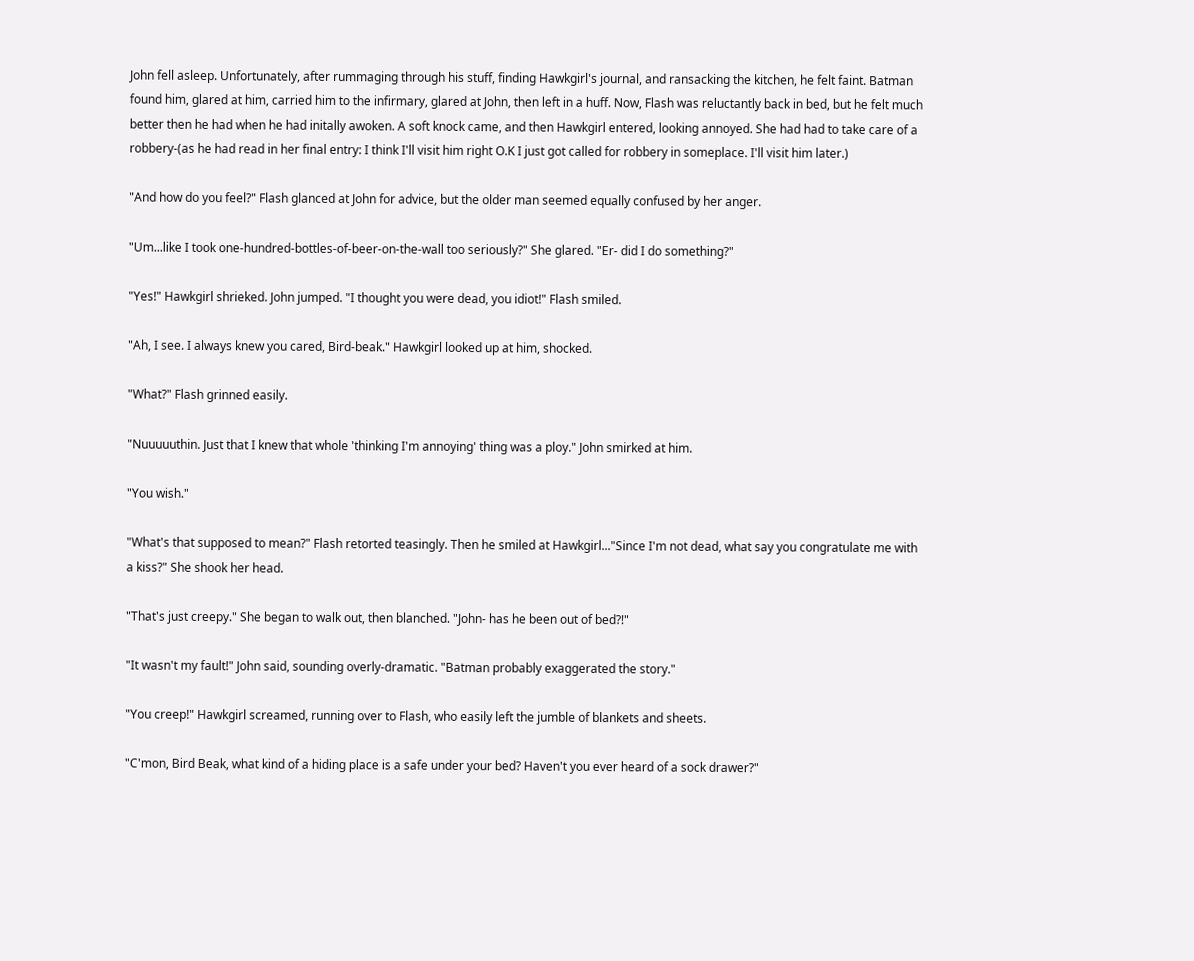John fell asleep. Unfortunately, after rummaging through his stuff, finding Hawkgirl's journal, and ransacking the kitchen, he felt faint. Batman found him, glared at him, carried him to the infirmary, glared at John, then left in a huff. Now, Flash was reluctantly back in bed, but he felt much better then he had when he had initally awoken. A soft knock came, and then Hawkgirl entered, looking annoyed. She had had to take care of a robbery-(as he had read in her final entry: I think I'll visit him right O.K I just got called for robbery in someplace. I'll visit him later.)

"And how do you feel?" Flash glanced at John for advice, but the older man seemed equally confused by her anger.

"Um...like I took one-hundred-bottles-of-beer-on-the-wall too seriously?" She glared. "Er- did I do something?"

"Yes!" Hawkgirl shrieked. John jumped. "I thought you were dead, you idiot!" Flash smiled.

"Ah, I see. I always knew you cared, Bird-beak." Hawkgirl looked up at him, shocked.

"What?" Flash grinned easily.

"Nuuuuuthin. Just that I knew that whole 'thinking I'm annoying' thing was a ploy." John smirked at him.

"You wish."

"What's that supposed to mean?" Flash retorted teasingly. Then he smiled at Hawkgirl..."Since I'm not dead, what say you congratulate me with a kiss?" She shook her head.

"That's just creepy." She began to walk out, then blanched. "John- has he been out of bed?!"

"It wasn't my fault!" John said, sounding overly-dramatic. "Batman probably exaggerated the story."

"You creep!" Hawkgirl screamed, running over to Flash, who easily left the jumble of blankets and sheets.

"C'mon, Bird Beak, what kind of a hiding place is a safe under your bed? Haven't you ever heard of a sock drawer?"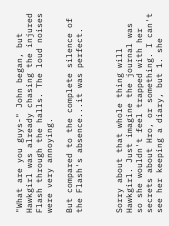"What are you guys-" John began, but Hawkgirl was already chasing the injured Flash through the halls. The loud noises were very annoying.

But compared to the complete silence of the Flash's absence...it was perfect.



Sorry about that whole thing will Hawkgirl. Just imagine the journal was so she wouldn't feel trapped with her secrets about Hro, or something. I can't see her keeping a diary, but 1. she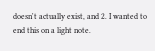doesn't actually exist, and 2. I wanted to end this on a light note.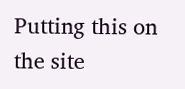Putting this on the site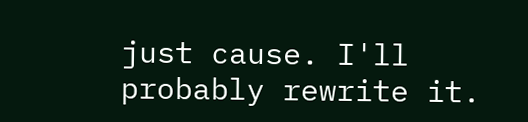just cause. I'll probably rewrite it.